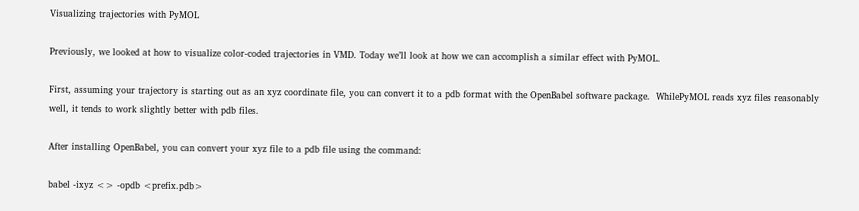Visualizing trajectories with PyMOL

Previously, we looked at how to visualize color-coded trajectories in VMD. Today we’ll look at how we can accomplish a similar effect with PyMOL.

First, assuming your trajectory is starting out as an xyz coordinate file, you can convert it to a pdb format with the OpenBabel software package.  WhilePyMOL reads xyz files reasonably well, it tends to work slightly better with pdb files.

After installing OpenBabel, you can convert your xyz file to a pdb file using the command:

babel -ixyz <> -opdb <prefix.pdb>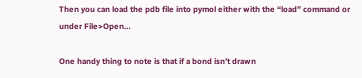Then you can load the pdb file into pymol either with the “load” command or under File>Open…

One handy thing to note is that if a bond isn’t drawn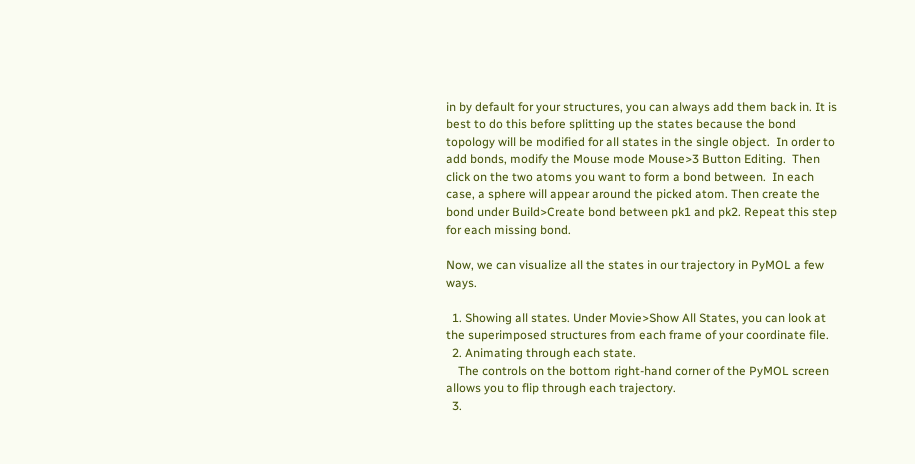in by default for your structures, you can always add them back in. It is best to do this before splitting up the states because the bond topology will be modified for all states in the single object.  In order to add bonds, modify the Mouse mode Mouse>3 Button Editing.  Then click on the two atoms you want to form a bond between.  In each case, a sphere will appear around the picked atom. Then create the bond under Build>Create bond between pk1 and pk2. Repeat this step for each missing bond.

Now, we can visualize all the states in our trajectory in PyMOL a few ways.

  1. Showing all states. Under Movie>Show All States, you can look at the superimposed structures from each frame of your coordinate file.
  2. Animating through each state.
    The controls on the bottom right-hand corner of the PyMOL screen allows you to flip through each trajectory.
  3.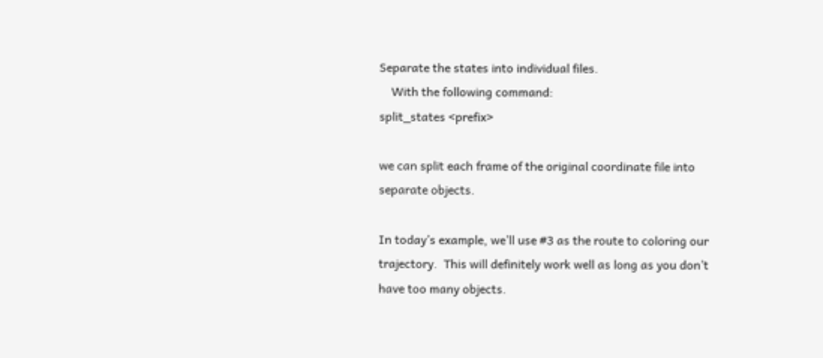Separate the states into individual files.
    With the following command:
split_states <prefix>

we can split each frame of the original coordinate file into separate objects.

In today’s example, we’ll use #3 as the route to coloring our trajectory.  This will definitely work well as long as you don’t have too many objects.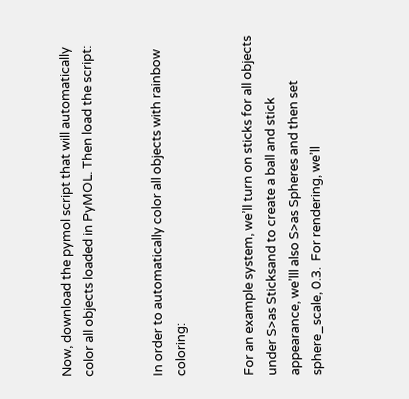Now, download the pymol script that will automatically color all objects loaded in PyMOL. Then load the script:


In order to automatically color all objects with rainbow coloring:


For an example system, we’ll turn on sticks for all objects under S>as Sticksand to create a ball and stick appearance, we’lll also S>as Spheres and then set sphere_scale, 0.3.  For rendering, we’ll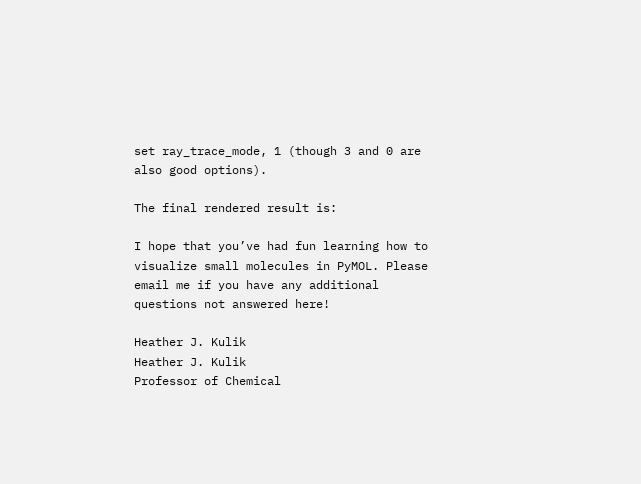set ray_trace_mode, 1 (though 3 and 0 are also good options).

The final rendered result is:

I hope that you’ve had fun learning how to visualize small molecules in PyMOL. Please email me if you have any additional questions not answered here!

Heather J. Kulik
Heather J. Kulik
Professor of Chemical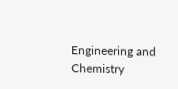Engineering and Chemistry